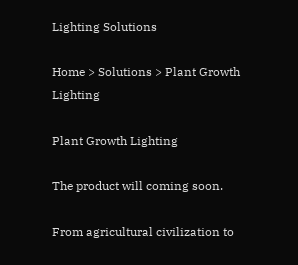Lighting Solutions

Home > Solutions > Plant Growth Lighting

Plant Growth Lighting

The product will coming soon.

From agricultural civilization to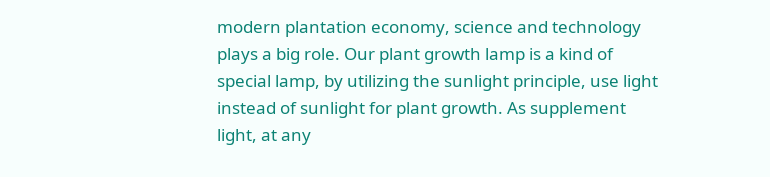modern plantation economy, science and technology plays a big role. Our plant growth lamp is a kind of special lamp, by utilizing the sunlight principle, use light instead of sunlight for plant growth. As supplement light, at any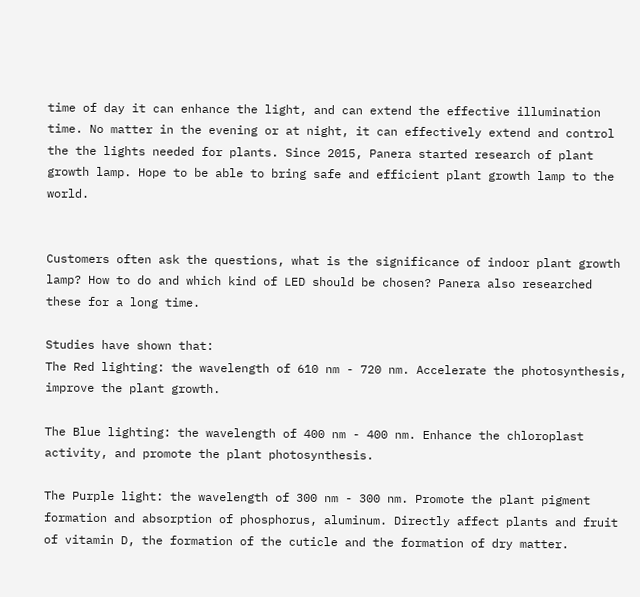time of day it can enhance the light, and can extend the effective illumination time. No matter in the evening or at night, it can effectively extend and control the the lights needed for plants. Since 2015, Panera started research of plant growth lamp. Hope to be able to bring safe and efficient plant growth lamp to the world.


Customers often ask the questions, what is the significance of indoor plant growth lamp? How to do and which kind of LED should be chosen? Panera also researched these for a long time.

Studies have shown that:
The Red lighting: the wavelength of 610 nm - 720 nm. Accelerate the photosynthesis, improve the plant growth.

The Blue lighting: the wavelength of 400 nm - 400 nm. Enhance the chloroplast activity, and promote the plant photosynthesis.

The Purple light: the wavelength of 300 nm - 300 nm. Promote the plant pigment formation and absorption of phosphorus, aluminum. Directly affect plants and fruit of vitamin D, the formation of the cuticle and the formation of dry matter.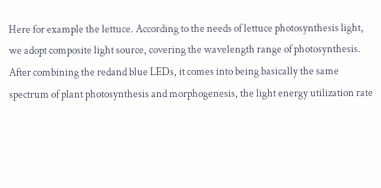Here for example the lettuce. According to the needs of lettuce photosynthesis light, we adopt composite light source, covering the wavelength range of photosynthesis. After combining the redand blue LEDs, it comes into being basically the same spectrum of plant photosynthesis and morphogenesis, the light energy utilization rate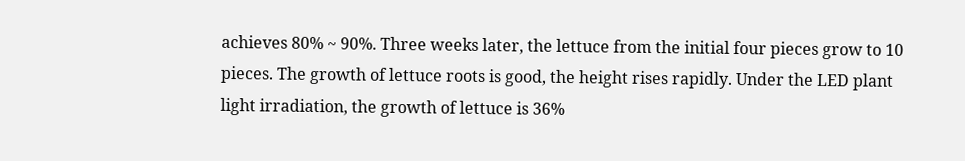achieves 80% ~ 90%. Three weeks later, the lettuce from the initial four pieces grow to 10 pieces. The growth of lettuce roots is good, the height rises rapidly. Under the LED plant light irradiation, the growth of lettuce is 36%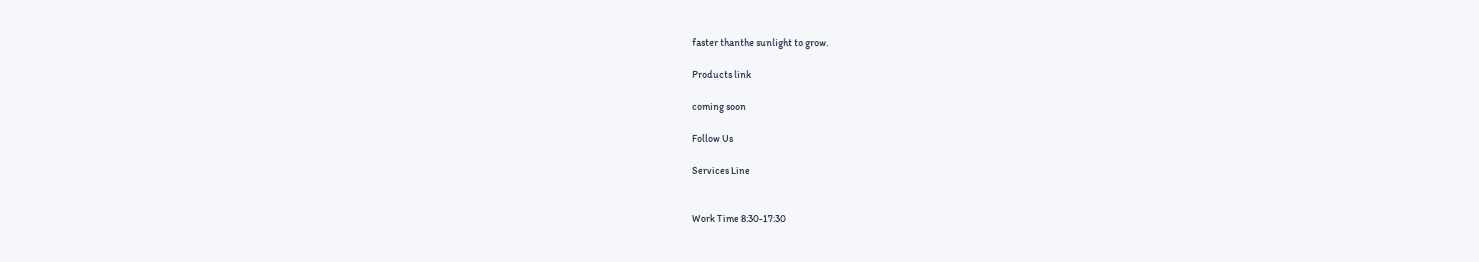faster thanthe sunlight to grow.

Products link

coming soon

Follow Us

Services Line


Work Time 8:30-17:30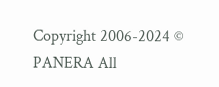Copyright 2006-2024 © PANERA All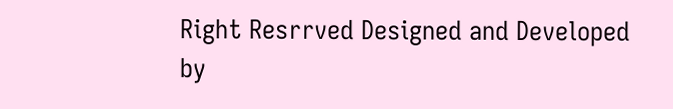Right Resrrved Designed and Developed by